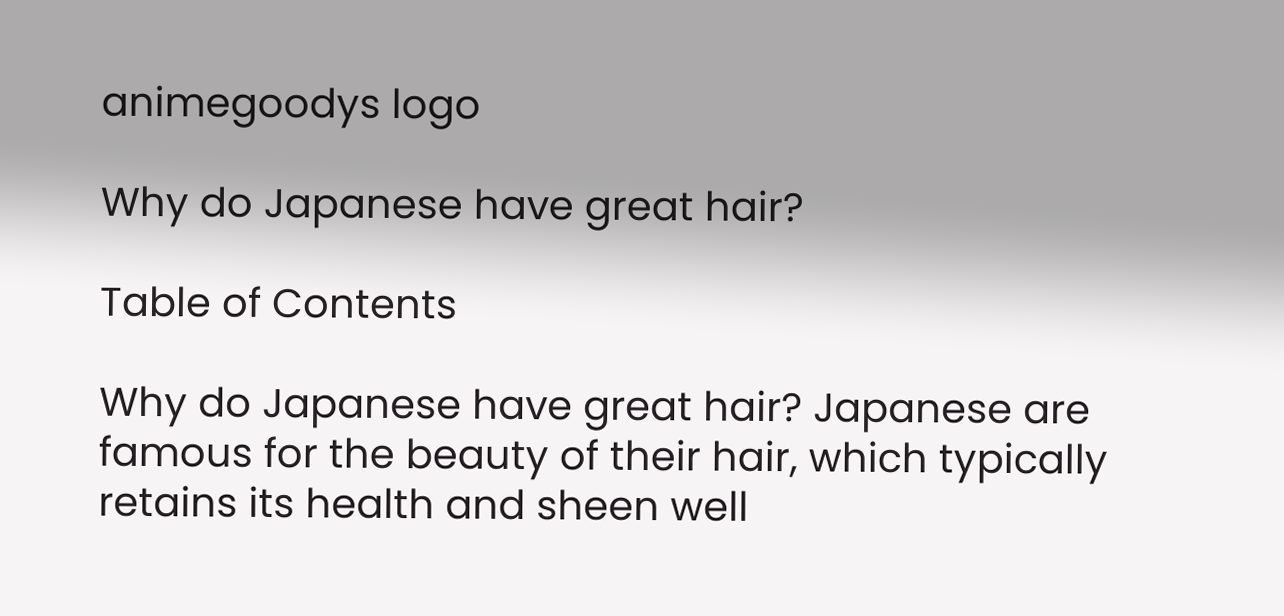animegoodys logo

Why do Japanese have great hair?

Table of Contents

Why do Japanese have great hair? Japanese are famous for the beauty of their hair, which typically retains its health and sheen well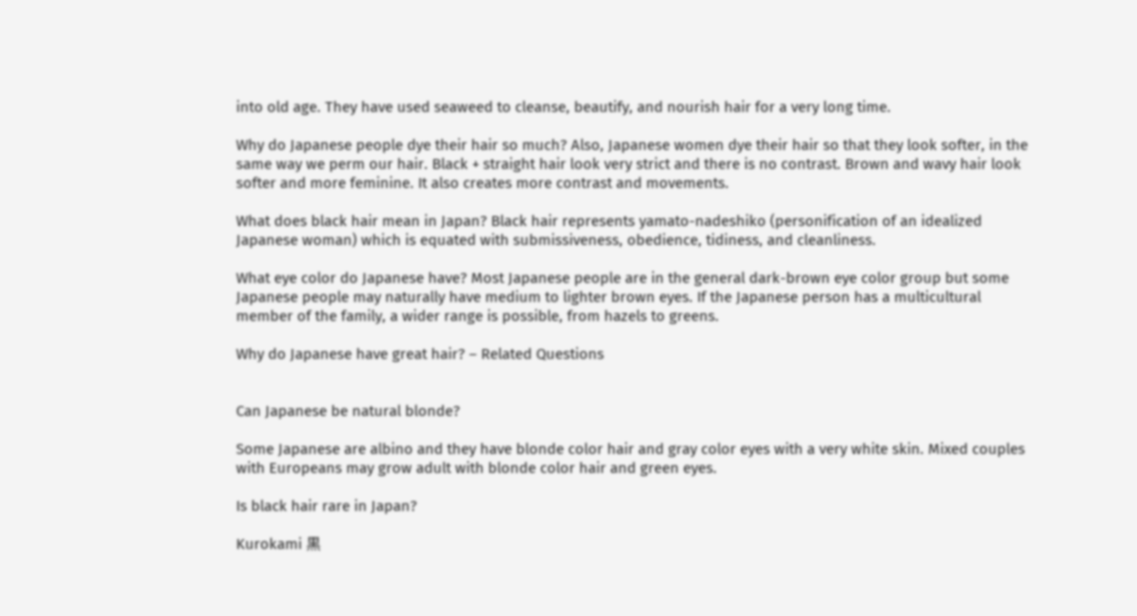into old age. They have used seaweed to cleanse, beautify, and nourish hair for a very long time.

Why do Japanese people dye their hair so much? Also, Japanese women dye their hair so that they look softer, in the same way we perm our hair. Black + straight hair look very strict and there is no contrast. Brown and wavy hair look softer and more feminine. It also creates more contrast and movements.

What does black hair mean in Japan? Black hair represents yamato-nadeshiko (personification of an idealized Japanese woman) which is equated with submissiveness, obedience, tidiness, and cleanliness.

What eye color do Japanese have? Most Japanese people are in the general dark-brown eye color group but some Japanese people may naturally have medium to lighter brown eyes. If the Japanese person has a multicultural member of the family, a wider range is possible, from hazels to greens.

Why do Japanese have great hair? – Related Questions


Can Japanese be natural blonde?

Some Japanese are albino and they have blonde color hair and gray color eyes with a very white skin. Mixed couples with Europeans may grow adult with blonde color hair and green eyes.

Is black hair rare in Japan?

Kurokami 黒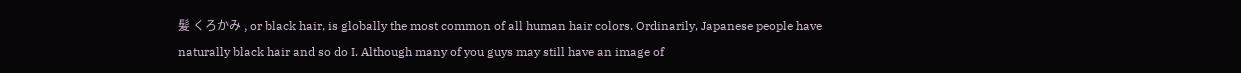髪 くろかみ , or black hair, is globally the most common of all human hair colors. Ordinarily, Japanese people have naturally black hair and so do I. Although many of you guys may still have an image of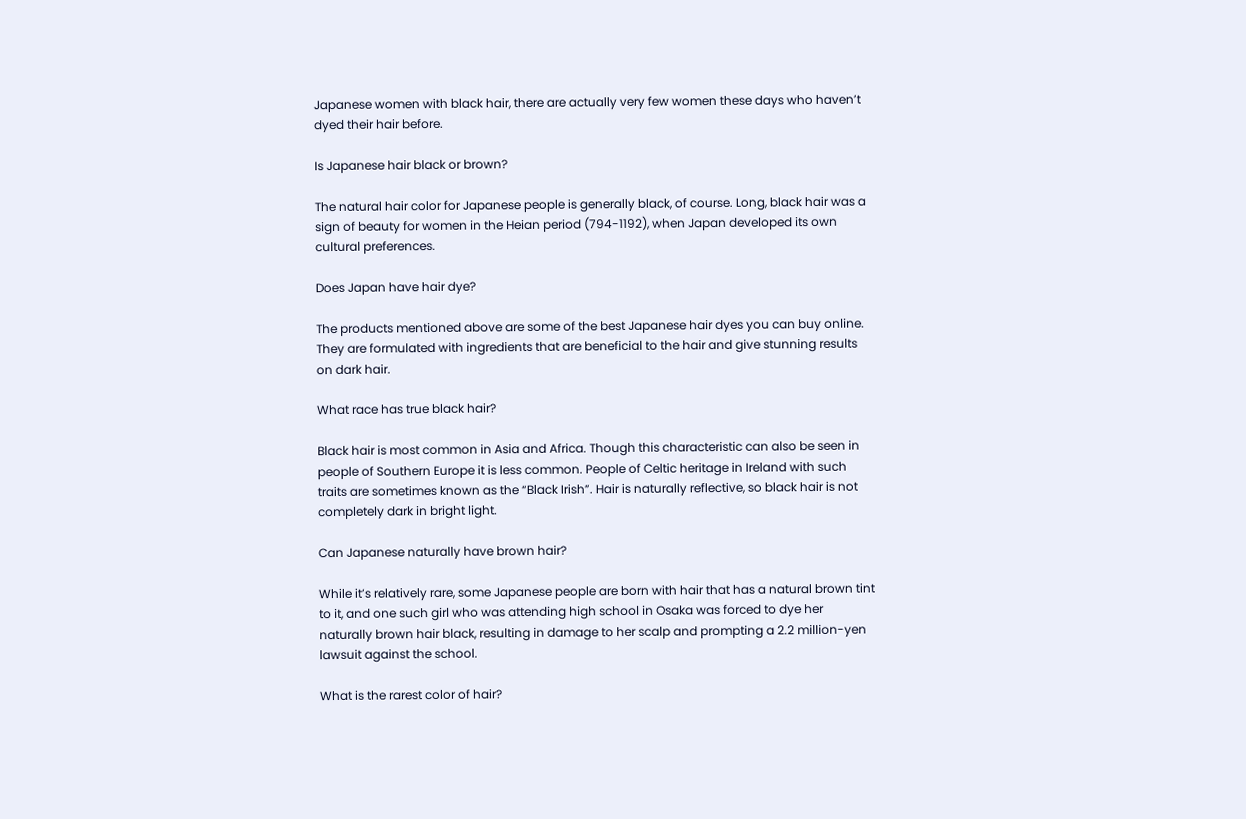Japanese women with black hair, there are actually very few women these days who haven’t dyed their hair before.

Is Japanese hair black or brown?

The natural hair color for Japanese people is generally black, of course. Long, black hair was a sign of beauty for women in the Heian period (794-1192), when Japan developed its own cultural preferences.

Does Japan have hair dye?

The products mentioned above are some of the best Japanese hair dyes you can buy online. They are formulated with ingredients that are beneficial to the hair and give stunning results on dark hair.

What race has true black hair?

Black hair is most common in Asia and Africa. Though this characteristic can also be seen in people of Southern Europe it is less common. People of Celtic heritage in Ireland with such traits are sometimes known as the “Black Irish”. Hair is naturally reflective, so black hair is not completely dark in bright light.

Can Japanese naturally have brown hair?

While it’s relatively rare, some Japanese people are born with hair that has a natural brown tint to it, and one such girl who was attending high school in Osaka was forced to dye her naturally brown hair black, resulting in damage to her scalp and prompting a 2.2 million-yen lawsuit against the school.

What is the rarest color of hair?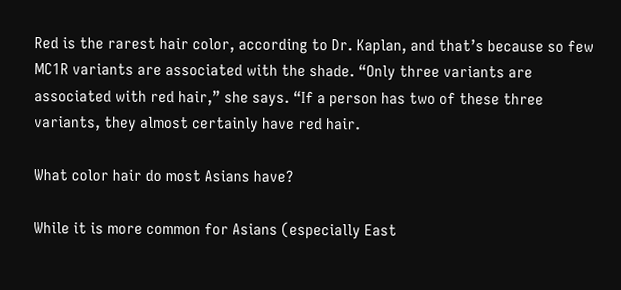Red is the rarest hair color, according to Dr. Kaplan, and that’s because so few MC1R variants are associated with the shade. “Only three variants are associated with red hair,” she says. “If a person has two of these three variants, they almost certainly have red hair.

What color hair do most Asians have?

While it is more common for Asians (especially East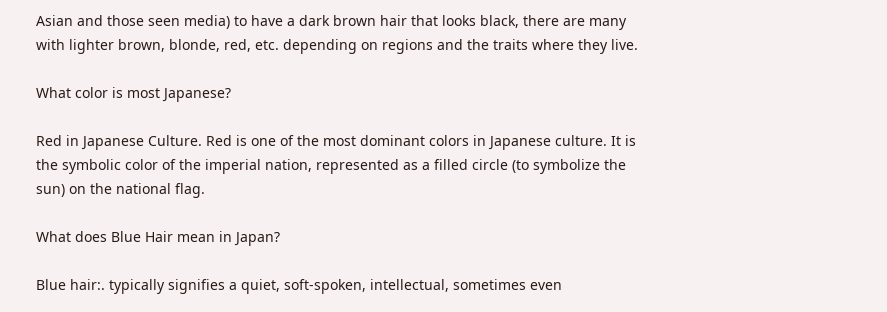Asian and those seen media) to have a dark brown hair that looks black, there are many with lighter brown, blonde, red, etc. depending on regions and the traits where they live.

What color is most Japanese?

Red in Japanese Culture. Red is one of the most dominant colors in Japanese culture. It is the symbolic color of the imperial nation, represented as a filled circle (to symbolize the sun) on the national flag.

What does Blue Hair mean in Japan?

Blue hair:. typically signifies a quiet, soft-spoken, intellectual, sometimes even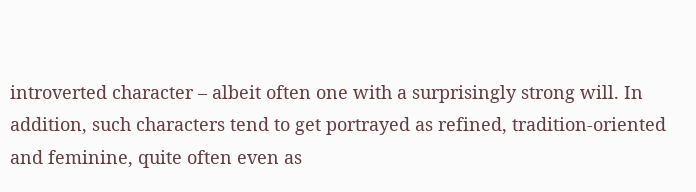introverted character – albeit often one with a surprisingly strong will. In addition, such characters tend to get portrayed as refined, tradition-oriented and feminine, quite often even as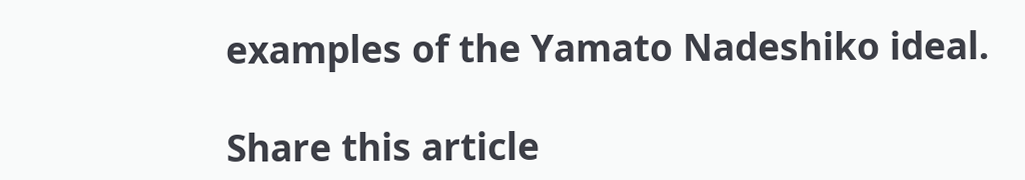examples of the Yamato Nadeshiko ideal.

Share this article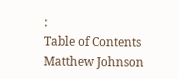:
Table of Contents
Matthew Johnson